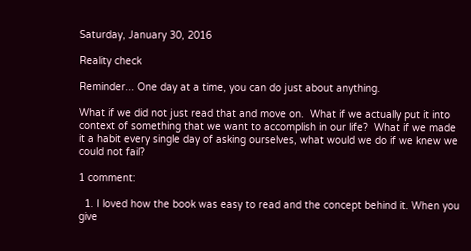Saturday, January 30, 2016

Reality check

Reminder... One day at a time, you can do just about anything.

What if we did not just read that and move on.  What if we actually put it into context of something that we want to accomplish in our life?  What if we made it a habit every single day of asking ourselves, what would we do if we knew we could not fail?

1 comment:

  1. I loved how the book was easy to read and the concept behind it. When you give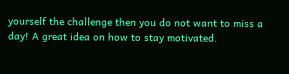yourself the challenge then you do not want to miss a day! A great idea on how to stay motivated.